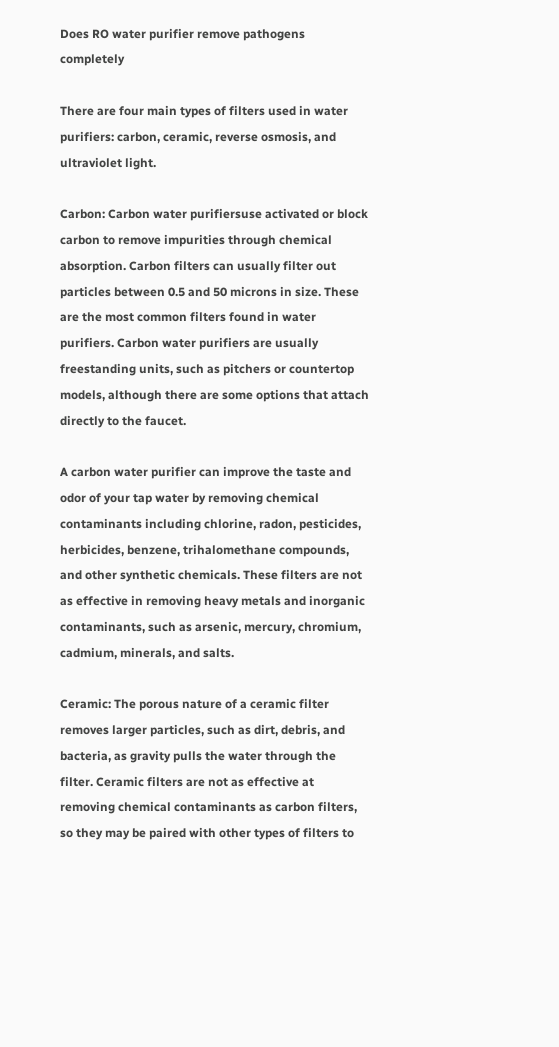Does RO water purifier remove pathogens completely

There are four main types of filters used in water purifiers: carbon, ceramic, reverse osmosis, and ultraviolet light.

Carbon: Carbon water purifiersuse activated or block carbon to remove impurities through chemical absorption. Carbon filters can usually filter out particles between 0.5 and 50 microns in size. These are the most common filters found in water purifiers. Carbon water purifiers are usually freestanding units, such as pitchers or countertop models, although there are some options that attach directly to the faucet.

A carbon water purifier can improve the taste and odor of your tap water by removing chemical contaminants including chlorine, radon, pesticides, herbicides, benzene, trihalomethane compounds, and other synthetic chemicals. These filters are not as effective in removing heavy metals and inorganic contaminants, such as arsenic, mercury, chromium, cadmium, minerals, and salts.

Ceramic: The porous nature of a ceramic filter removes larger particles, such as dirt, debris, and bacteria, as gravity pulls the water through the filter. Ceramic filters are not as effective at removing chemical contaminants as carbon filters, so they may be paired with other types of filters to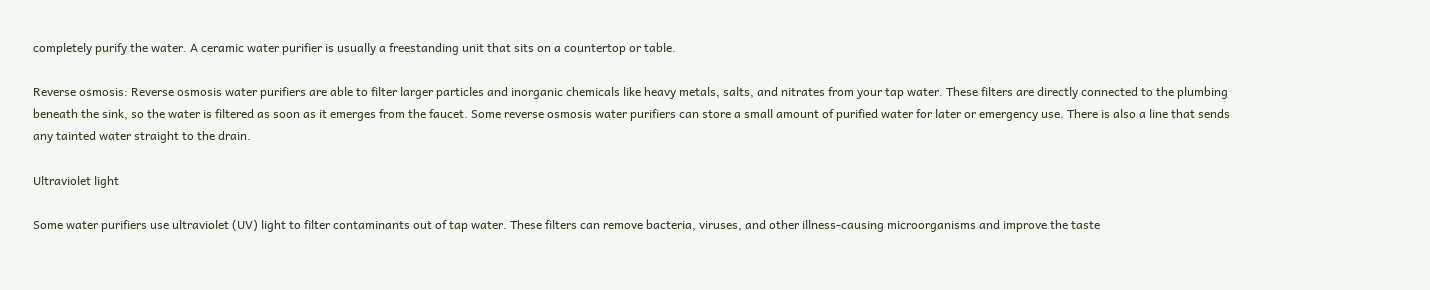completely purify the water. A ceramic water purifier is usually a freestanding unit that sits on a countertop or table.

Reverse osmosis: Reverse osmosis water purifiers are able to filter larger particles and inorganic chemicals like heavy metals, salts, and nitrates from your tap water. These filters are directly connected to the plumbing beneath the sink, so the water is filtered as soon as it emerges from the faucet. Some reverse osmosis water purifiers can store a small amount of purified water for later or emergency use. There is also a line that sends any tainted water straight to the drain.

Ultraviolet light

Some water purifiers use ultraviolet (UV) light to filter contaminants out of tap water. These filters can remove bacteria, viruses, and other illness-causing microorganisms and improve the taste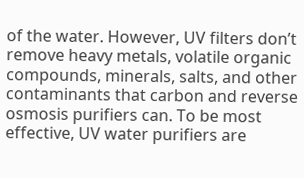of the water. However, UV filters don’t remove heavy metals, volatile organic compounds, minerals, salts, and other contaminants that carbon and reverse osmosis purifiers can. To be most effective, UV water purifiers are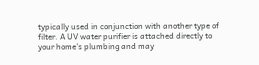typically used in conjunction with another type of filter. A UV water purifier is attached directly to your home’s plumbing and may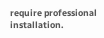require professional installation.